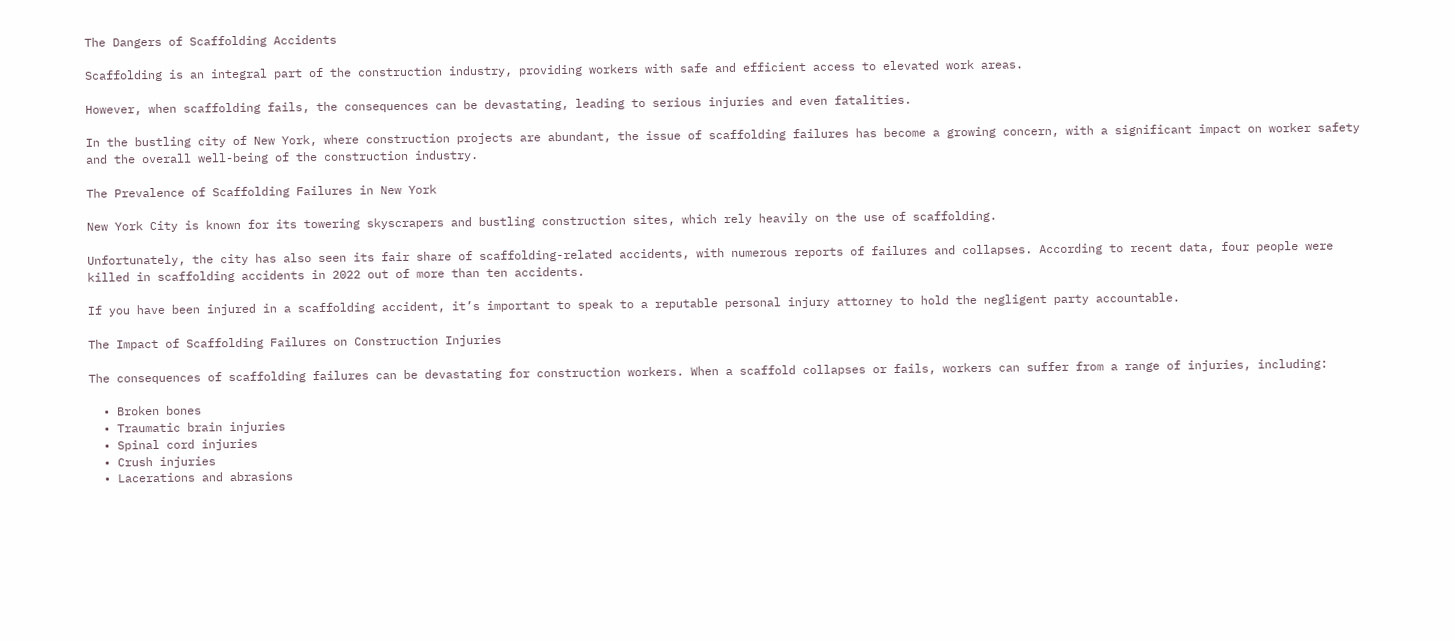The Dangers of Scaffolding Accidents

Scaffolding is an integral part of the construction industry, providing workers with safe and efficient access to elevated work areas.

However, when scaffolding fails, the consequences can be devastating, leading to serious injuries and even fatalities.

In the bustling city of New York, where construction projects are abundant, the issue of scaffolding failures has become a growing concern, with a significant impact on worker safety and the overall well-being of the construction industry.

The Prevalence of Scaffolding Failures in New York

New York City is known for its towering skyscrapers and bustling construction sites, which rely heavily on the use of scaffolding.

Unfortunately, the city has also seen its fair share of scaffolding-related accidents, with numerous reports of failures and collapses. According to recent data, four people were killed in scaffolding accidents in 2022 out of more than ten accidents.

If you have been injured in a scaffolding accident, it’s important to speak to a reputable personal injury attorney to hold the negligent party accountable.

The Impact of Scaffolding Failures on Construction Injuries

The consequences of scaffolding failures can be devastating for construction workers. When a scaffold collapses or fails, workers can suffer from a range of injuries, including:

  • Broken bones
  • Traumatic brain injuries
  • Spinal cord injuries
  • Crush injuries
  • Lacerations and abrasions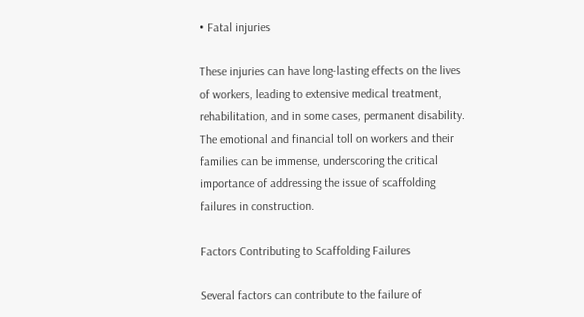• Fatal injuries

These injuries can have long-lasting effects on the lives of workers, leading to extensive medical treatment, rehabilitation, and in some cases, permanent disability. The emotional and financial toll on workers and their families can be immense, underscoring the critical importance of addressing the issue of scaffolding failures in construction.

Factors Contributing to Scaffolding Failures

Several factors can contribute to the failure of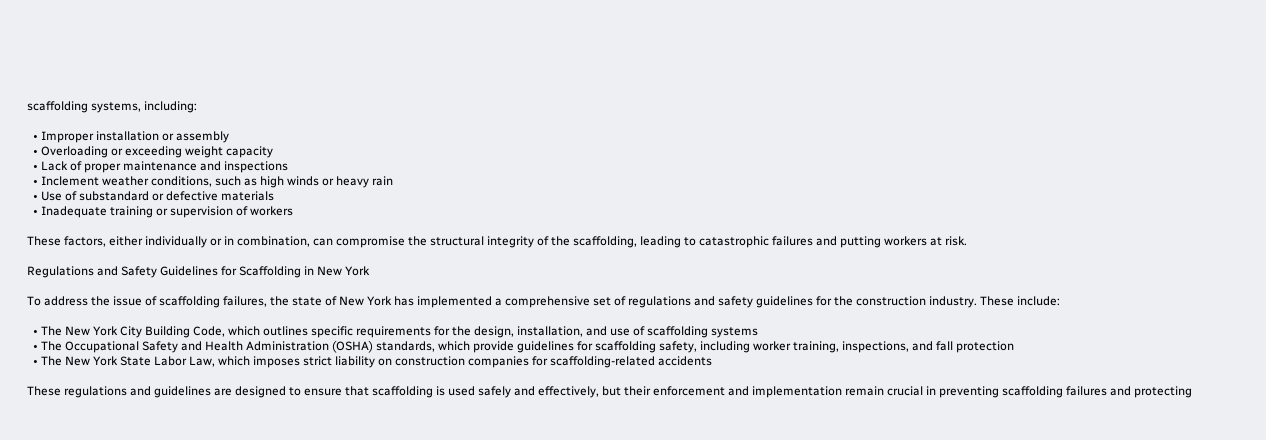scaffolding systems, including:

  • Improper installation or assembly
  • Overloading or exceeding weight capacity
  • Lack of proper maintenance and inspections
  • Inclement weather conditions, such as high winds or heavy rain
  • Use of substandard or defective materials
  • Inadequate training or supervision of workers

These factors, either individually or in combination, can compromise the structural integrity of the scaffolding, leading to catastrophic failures and putting workers at risk.

Regulations and Safety Guidelines for Scaffolding in New York

To address the issue of scaffolding failures, the state of New York has implemented a comprehensive set of regulations and safety guidelines for the construction industry. These include:

  • The New York City Building Code, which outlines specific requirements for the design, installation, and use of scaffolding systems
  • The Occupational Safety and Health Administration (OSHA) standards, which provide guidelines for scaffolding safety, including worker training, inspections, and fall protection
  • The New York State Labor Law, which imposes strict liability on construction companies for scaffolding-related accidents

These regulations and guidelines are designed to ensure that scaffolding is used safely and effectively, but their enforcement and implementation remain crucial in preventing scaffolding failures and protecting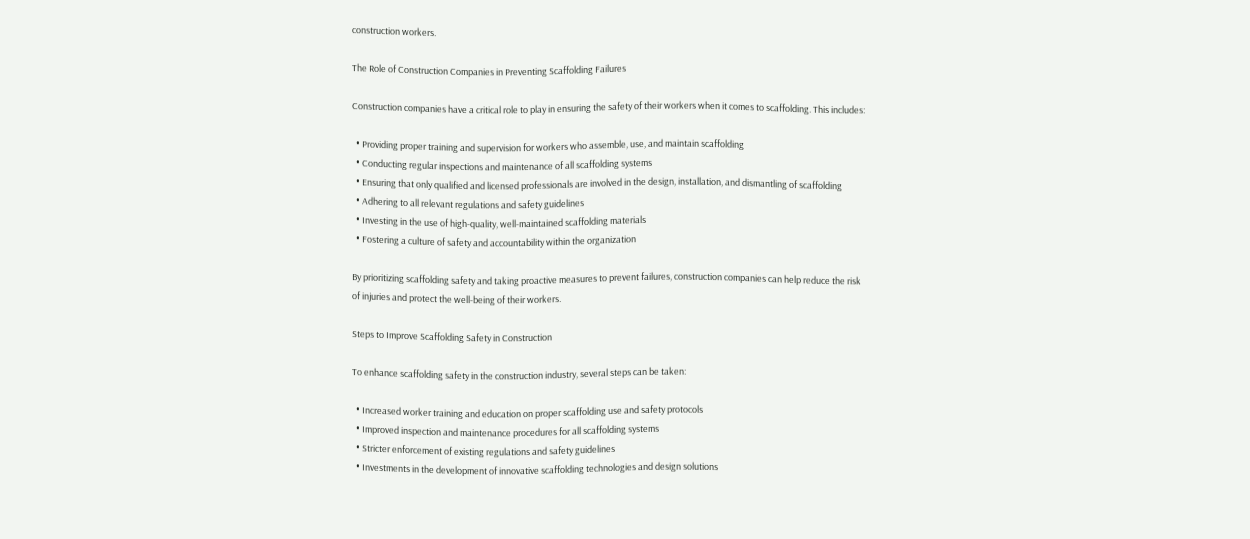construction workers.

The Role of Construction Companies in Preventing Scaffolding Failures

Construction companies have a critical role to play in ensuring the safety of their workers when it comes to scaffolding. This includes:

  • Providing proper training and supervision for workers who assemble, use, and maintain scaffolding
  • Conducting regular inspections and maintenance of all scaffolding systems
  • Ensuring that only qualified and licensed professionals are involved in the design, installation, and dismantling of scaffolding
  • Adhering to all relevant regulations and safety guidelines
  • Investing in the use of high-quality, well-maintained scaffolding materials
  • Fostering a culture of safety and accountability within the organization

By prioritizing scaffolding safety and taking proactive measures to prevent failures, construction companies can help reduce the risk of injuries and protect the well-being of their workers.

Steps to Improve Scaffolding Safety in Construction

To enhance scaffolding safety in the construction industry, several steps can be taken:

  • Increased worker training and education on proper scaffolding use and safety protocols
  • Improved inspection and maintenance procedures for all scaffolding systems
  • Stricter enforcement of existing regulations and safety guidelines
  • Investments in the development of innovative scaffolding technologies and design solutions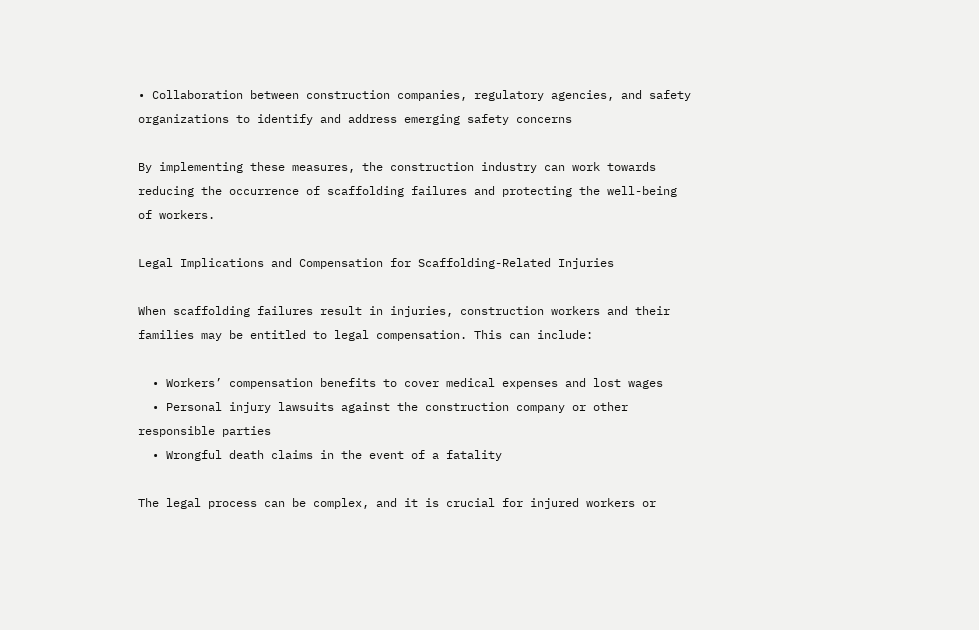• Collaboration between construction companies, regulatory agencies, and safety organizations to identify and address emerging safety concerns

By implementing these measures, the construction industry can work towards reducing the occurrence of scaffolding failures and protecting the well-being of workers.

Legal Implications and Compensation for Scaffolding-Related Injuries

When scaffolding failures result in injuries, construction workers and their families may be entitled to legal compensation. This can include:

  • Workers’ compensation benefits to cover medical expenses and lost wages
  • Personal injury lawsuits against the construction company or other responsible parties
  • Wrongful death claims in the event of a fatality

The legal process can be complex, and it is crucial for injured workers or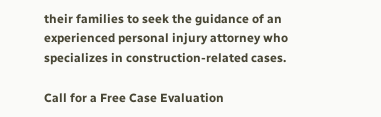their families to seek the guidance of an experienced personal injury attorney who specializes in construction-related cases.

Call for a Free Case Evaluation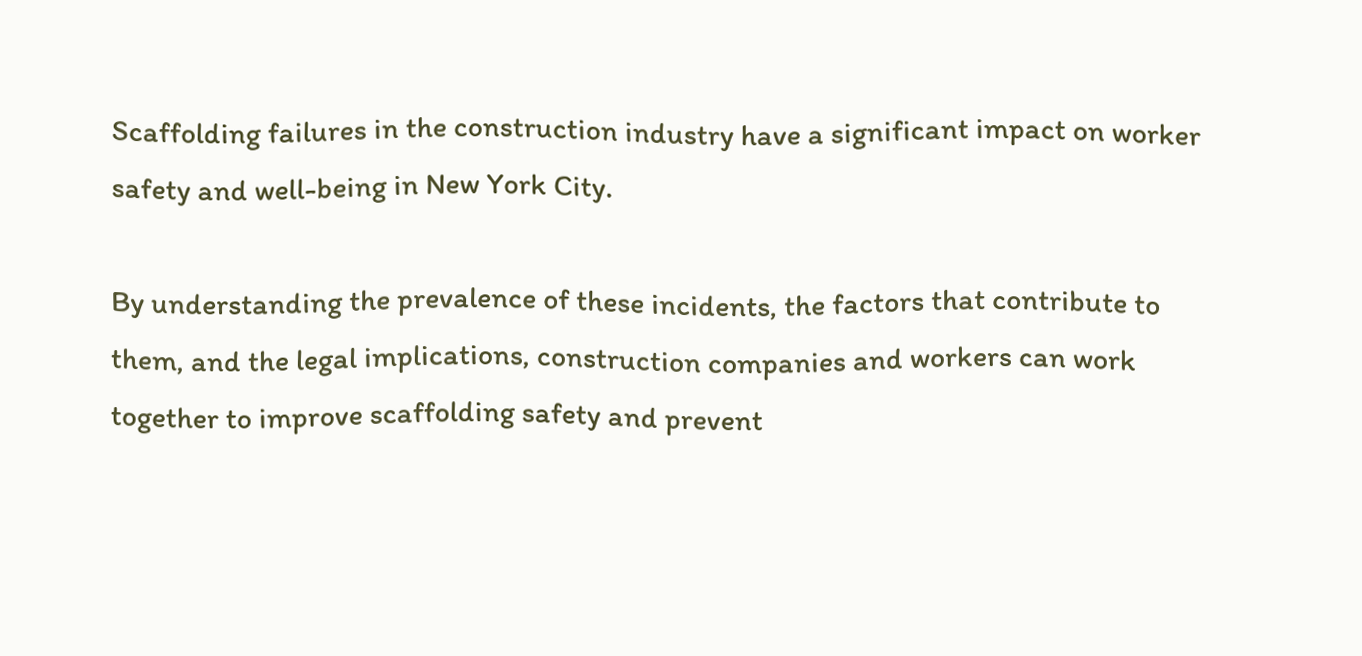Scaffolding failures in the construction industry have a significant impact on worker safety and well-being in New York City.

By understanding the prevalence of these incidents, the factors that contribute to them, and the legal implications, construction companies and workers can work together to improve scaffolding safety and prevent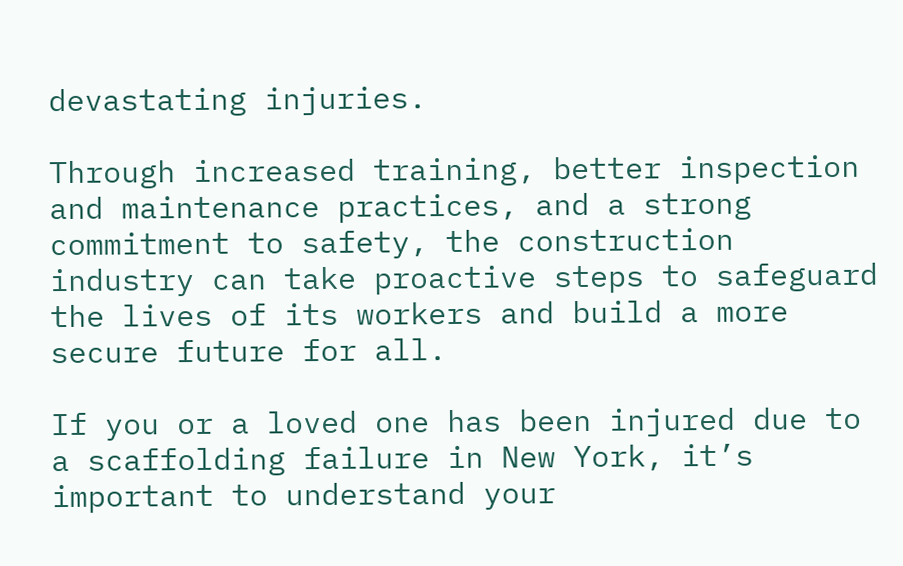devastating injuries.

Through increased training, better inspection and maintenance practices, and a strong commitment to safety, the construction industry can take proactive steps to safeguard the lives of its workers and build a more secure future for all.

If you or a loved one has been injured due to a scaffolding failure in New York, it’s important to understand your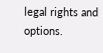legal rights and options.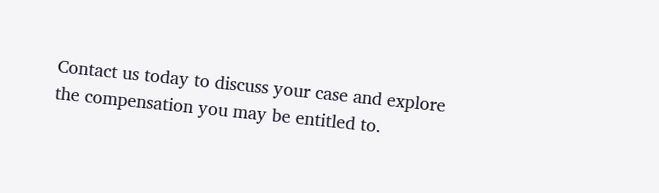Contact us today to discuss your case and explore the compensation you may be entitled to.